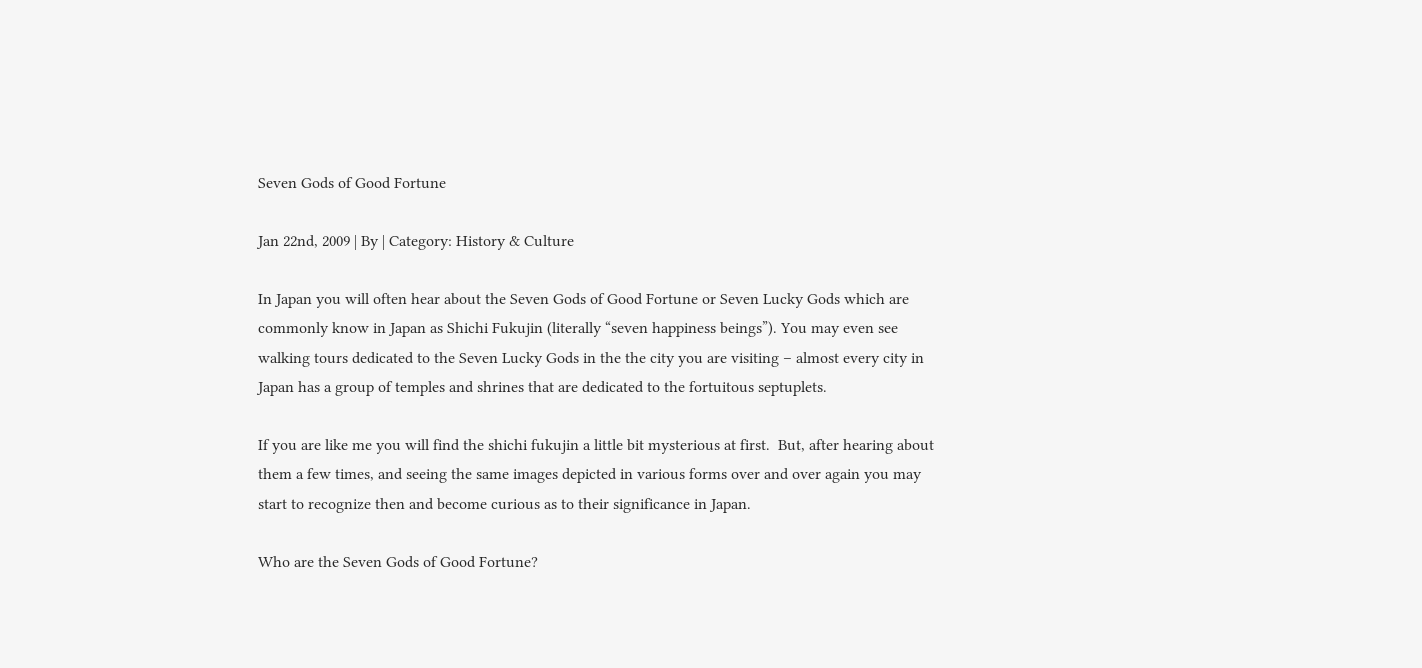Seven Gods of Good Fortune

Jan 22nd, 2009 | By | Category: History & Culture

In Japan you will often hear about the Seven Gods of Good Fortune or Seven Lucky Gods which are commonly know in Japan as Shichi Fukujin (literally “seven happiness beings”). You may even see walking tours dedicated to the Seven Lucky Gods in the the city you are visiting – almost every city in Japan has a group of temples and shrines that are dedicated to the fortuitous septuplets.

If you are like me you will find the shichi fukujin a little bit mysterious at first.  But, after hearing about them a few times, and seeing the same images depicted in various forms over and over again you may start to recognize then and become curious as to their significance in Japan.

Who are the Seven Gods of Good Fortune?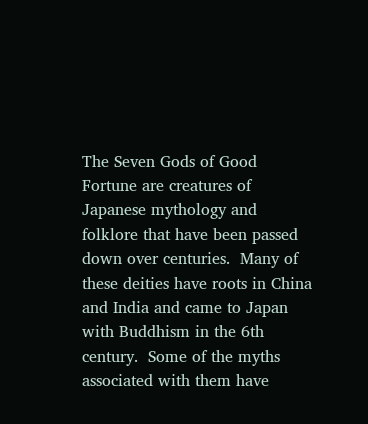The Seven Gods of Good Fortune are creatures of Japanese mythology and folklore that have been passed down over centuries.  Many of these deities have roots in China and India and came to Japan with Buddhism in the 6th century.  Some of the myths associated with them have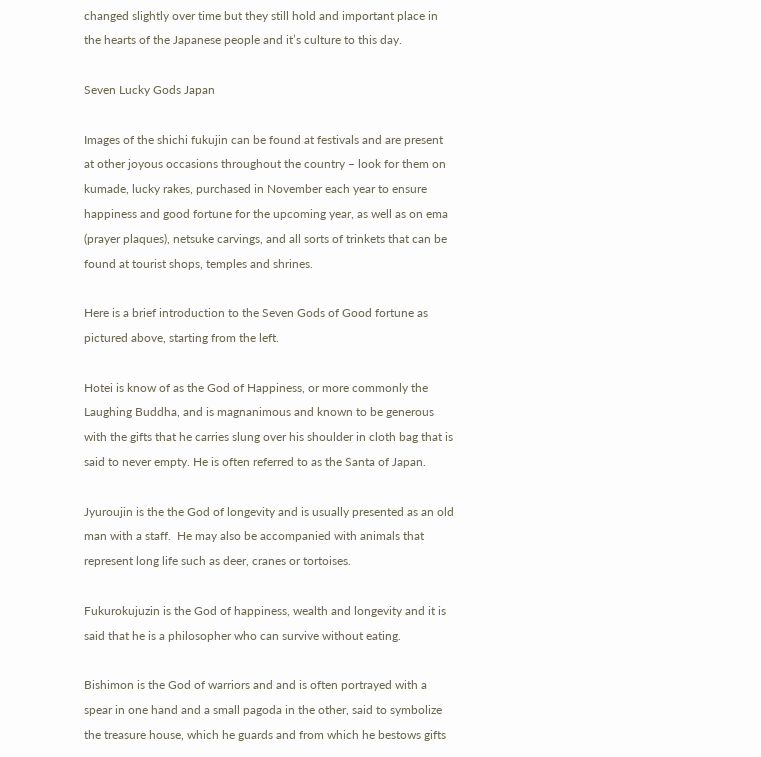changed slightly over time but they still hold and important place in the hearts of the Japanese people and it’s culture to this day.

Seven Lucky Gods Japan

Images of the shichi fukujin can be found at festivals and are present at other joyous occasions throughout the country – look for them on kumade, lucky rakes, purchased in November each year to ensure happiness and good fortune for the upcoming year, as well as on ema (prayer plaques), netsuke carvings, and all sorts of trinkets that can be found at tourist shops, temples and shrines.

Here is a brief introduction to the Seven Gods of Good fortune as pictured above, starting from the left.

Hotei is know of as the God of Happiness, or more commonly the Laughing Buddha, and is magnanimous and known to be generous with the gifts that he carries slung over his shoulder in cloth bag that is said to never empty. He is often referred to as the Santa of Japan.

Jyuroujin is the the God of longevity and is usually presented as an old man with a staff.  He may also be accompanied with animals that represent long life such as deer, cranes or tortoises.

Fukurokujuzin is the God of happiness, wealth and longevity and it is said that he is a philosopher who can survive without eating.

Bishimon is the God of warriors and and is often portrayed with a spear in one hand and a small pagoda in the other, said to symbolize the treasure house, which he guards and from which he bestows gifts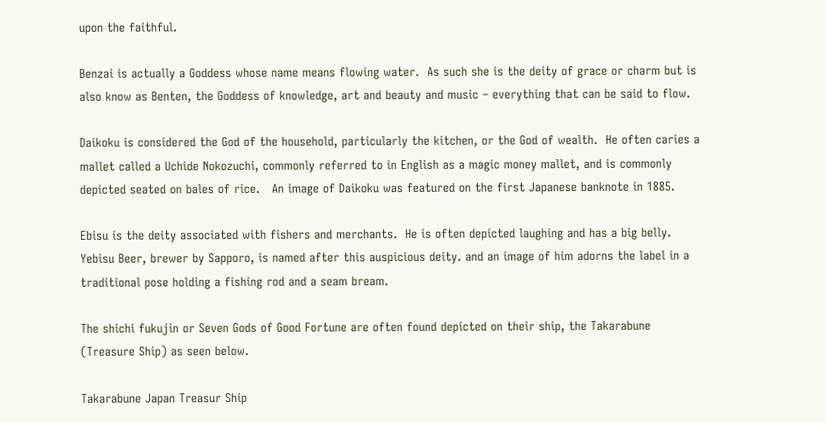upon the faithful.

Benzai is actually a Goddess whose name means flowing water.  As such she is the deity of grace or charm but is also know as Benten, the Goddess of knowledge, art and beauty and music – everything that can be said to flow.

Daikoku is considered the God of the household, particularly the kitchen, or the God of wealth.  He often caries a mallet called a Uchide Nokozuchi, commonly referred to in English as a magic money mallet, and is commonly depicted seated on bales of rice.   An image of Daikoku was featured on the first Japanese banknote in 1885.

Ebisu is the deity associated with fishers and merchants.  He is often depicted laughing and has a big belly.  Yebisu Beer, brewer by Sapporo, is named after this auspicious deity. and an image of him adorns the label in a traditional pose holding a fishing rod and a seam bream.

The shichi fukujin or Seven Gods of Good Fortune are often found depicted on their ship, the Takarabune (Treasure Ship) as seen below.

Takarabune Japan Treasur Ship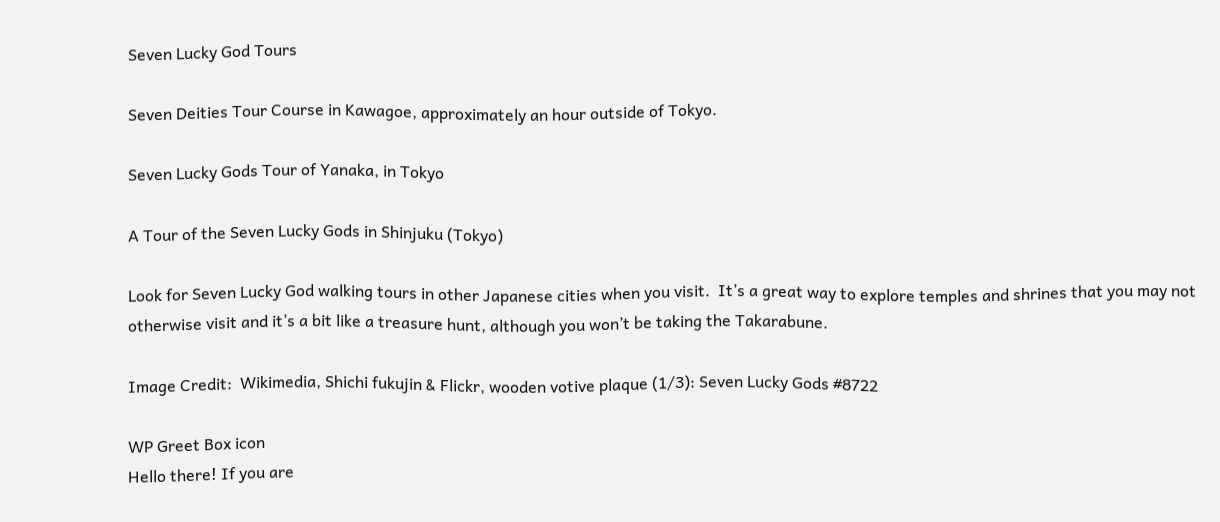Seven Lucky God Tours

Seven Deities Tour Course in Kawagoe, approximately an hour outside of Tokyo.

Seven Lucky Gods Tour of Yanaka, in Tokyo

A Tour of the Seven Lucky Gods in Shinjuku (Tokyo)

Look for Seven Lucky God walking tours in other Japanese cities when you visit.  It’s a great way to explore temples and shrines that you may not otherwise visit and it’s a bit like a treasure hunt, although you won’t be taking the Takarabune.

Image Credit:  Wikimedia, Shichi fukujin & Flickr, wooden votive plaque (1/3): Seven Lucky Gods #8722

WP Greet Box icon
Hello there! If you are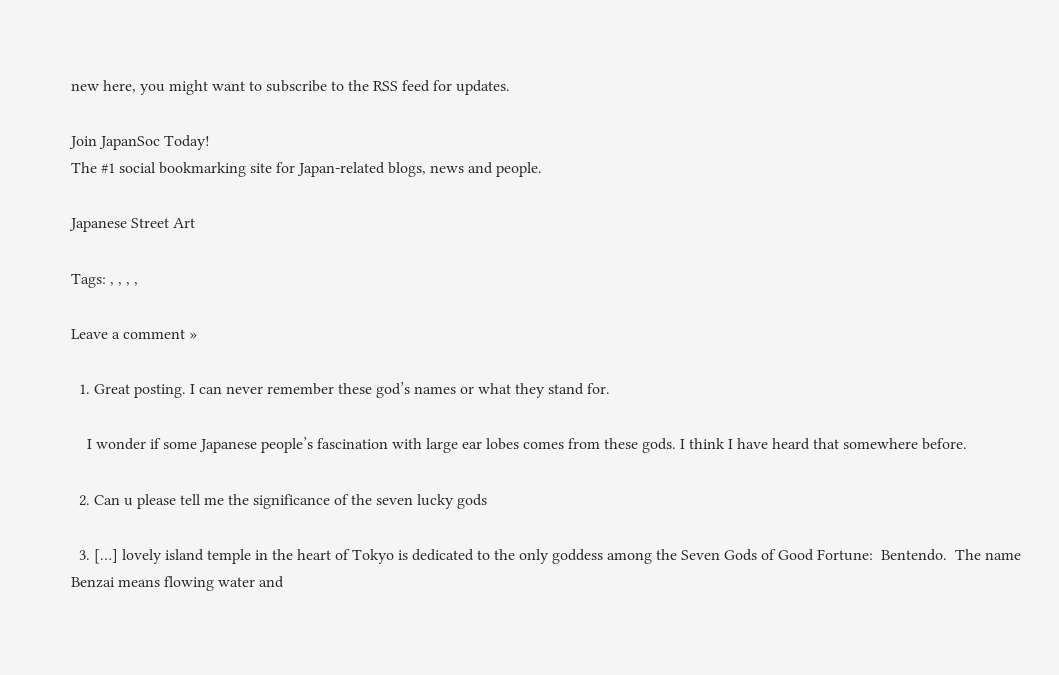new here, you might want to subscribe to the RSS feed for updates.

Join JapanSoc Today!
The #1 social bookmarking site for Japan-related blogs, news and people.

Japanese Street Art

Tags: , , , ,

Leave a comment »

  1. Great posting. I can never remember these god’s names or what they stand for.

    I wonder if some Japanese people’s fascination with large ear lobes comes from these gods. I think I have heard that somewhere before.

  2. Can u please tell me the significance of the seven lucky gods

  3. […] lovely island temple in the heart of Tokyo is dedicated to the only goddess among the Seven Gods of Good Fortune:  Bentendo.  The name Benzai means flowing water and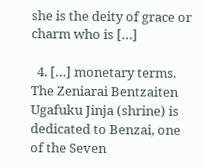she is the deity of grace or charm who is […]

  4. […] monetary terms. The Zeniarai Bentzaiten Ugafuku Jinja (shrine) is dedicated to Benzai, one of the Seven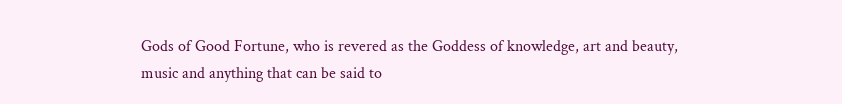Gods of Good Fortune, who is revered as the Goddess of knowledge, art and beauty, music and anything that can be said to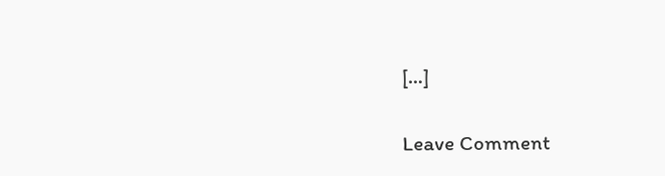[…]

Leave Comment